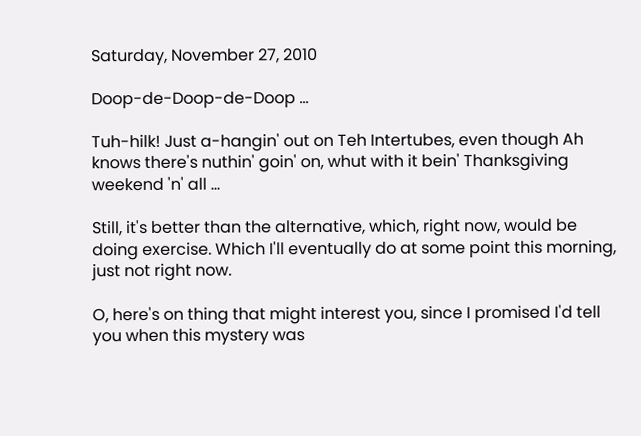Saturday, November 27, 2010

Doop-de-Doop-de-Doop ...

Tuh-hilk! Just a-hangin' out on Teh Intertubes, even though Ah knows there's nuthin' goin' on, whut with it bein' Thanksgiving weekend 'n' all ...

Still, it's better than the alternative, which, right now, would be doing exercise. Which I'll eventually do at some point this morning, just not right now.

O, here's on thing that might interest you, since I promised I'd tell you when this mystery was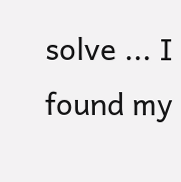solve ... I found my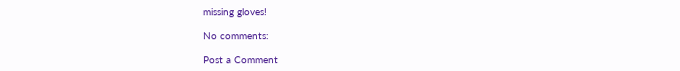missing gloves!

No comments:

Post a Comment